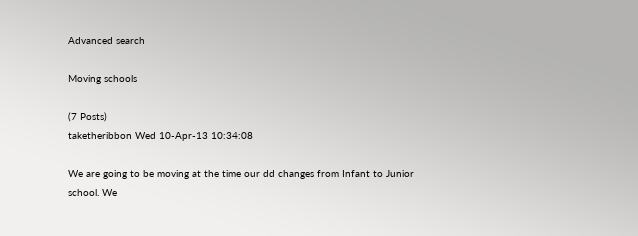Advanced search

Moving schools

(7 Posts)
taketheribbon Wed 10-Apr-13 10:34:08

We are going to be moving at the time our dd changes from Infant to Junior school. We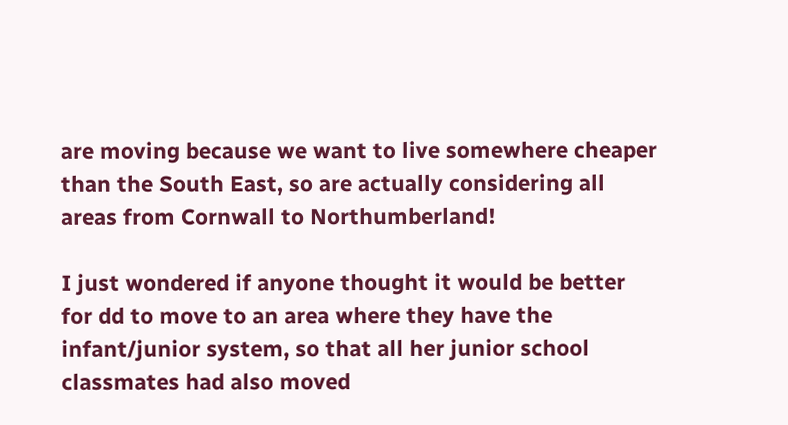are moving because we want to live somewhere cheaper than the South East, so are actually considering all areas from Cornwall to Northumberland!

I just wondered if anyone thought it would be better for dd to move to an area where they have the infant/junior system, so that all her junior school classmates had also moved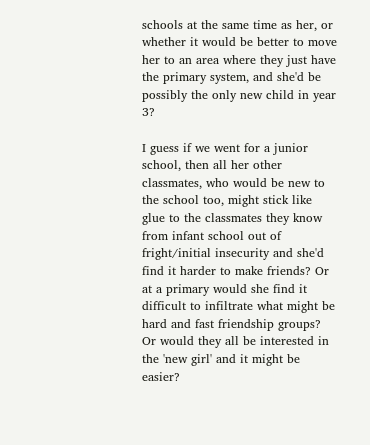schools at the same time as her, or whether it would be better to move her to an area where they just have the primary system, and she'd be possibly the only new child in year 3?

I guess if we went for a junior school, then all her other classmates, who would be new to the school too, might stick like glue to the classmates they know from infant school out of fright/initial insecurity and she'd find it harder to make friends? Or at a primary would she find it difficult to infiltrate what might be hard and fast friendship groups? Or would they all be interested in the 'new girl' and it might be easier?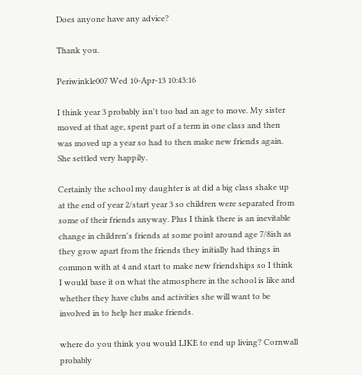Does anyone have any advice?

Thank you.

Periwinkle007 Wed 10-Apr-13 10:43:16

I think year 3 probably isn't too bad an age to move. My sister moved at that age, spent part of a term in one class and then was moved up a year so had to then make new friends again. She settled very happily.

Certainly the school my daughter is at did a big class shake up at the end of year 2/start year 3 so children were separated from some of their friends anyway. Plus I think there is an inevitable change in children's friends at some point around age 7/8ish as they grow apart from the friends they initially had things in common with at 4 and start to make new friendships so I think I would base it on what the atmosphere in the school is like and whether they have clubs and activities she will want to be involved in to help her make friends.

where do you think you would LIKE to end up living? Cornwall probably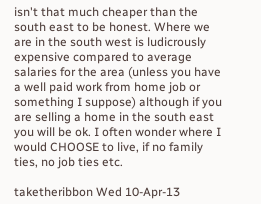isn't that much cheaper than the south east to be honest. Where we are in the south west is ludicrously expensive compared to average salaries for the area (unless you have a well paid work from home job or something I suppose) although if you are selling a home in the south east you will be ok. I often wonder where I would CHOOSE to live, if no family ties, no job ties etc.

taketheribbon Wed 10-Apr-13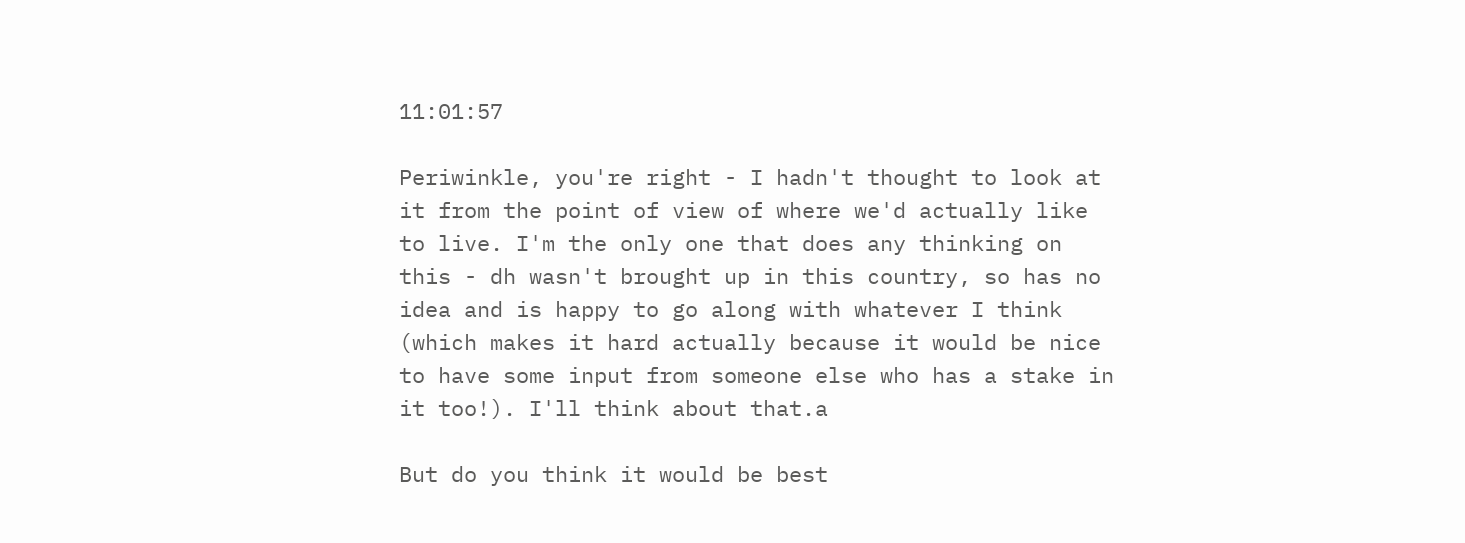11:01:57

Periwinkle, you're right - I hadn't thought to look at it from the point of view of where we'd actually like to live. I'm the only one that does any thinking on this - dh wasn't brought up in this country, so has no idea and is happy to go along with whatever I think (which makes it hard actually because it would be nice to have some input from someone else who has a stake in it too!). I'll think about that.a

But do you think it would be best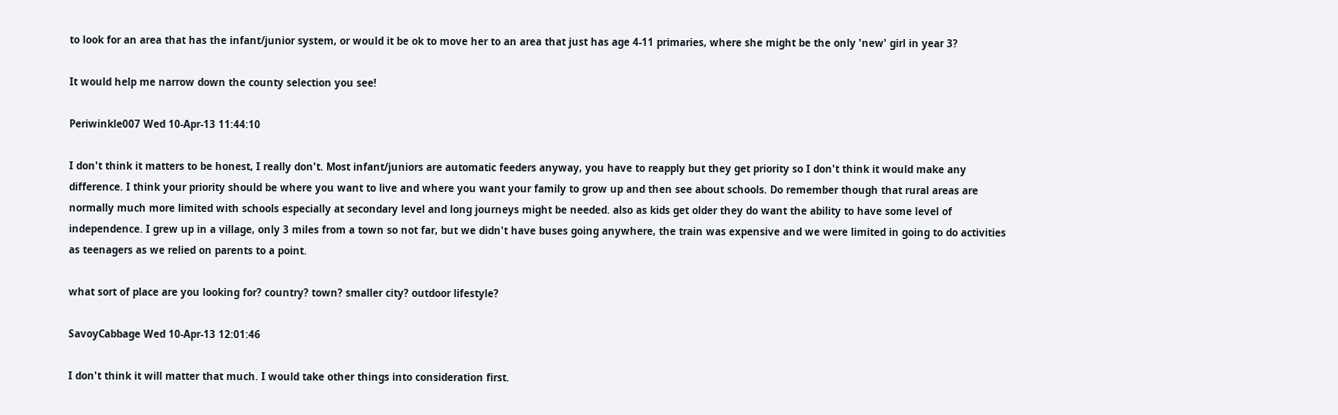to look for an area that has the infant/junior system, or would it be ok to move her to an area that just has age 4-11 primaries, where she might be the only 'new' girl in year 3?

It would help me narrow down the county selection you see!

Periwinkle007 Wed 10-Apr-13 11:44:10

I don't think it matters to be honest, I really don't. Most infant/juniors are automatic feeders anyway, you have to reapply but they get priority so I don't think it would make any difference. I think your priority should be where you want to live and where you want your family to grow up and then see about schools. Do remember though that rural areas are normally much more limited with schools especially at secondary level and long journeys might be needed. also as kids get older they do want the ability to have some level of independence. I grew up in a village, only 3 miles from a town so not far, but we didn't have buses going anywhere, the train was expensive and we were limited in going to do activities as teenagers as we relied on parents to a point.

what sort of place are you looking for? country? town? smaller city? outdoor lifestyle?

SavoyCabbage Wed 10-Apr-13 12:01:46

I don't think it will matter that much. I would take other things into consideration first.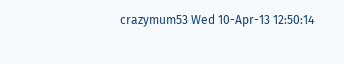crazymum53 Wed 10-Apr-13 12:50:14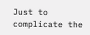Just to complicate the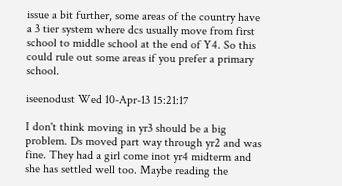issue a bit further, some areas of the country have a 3 tier system where dcs usually move from first school to middle school at the end of Y4. So this could rule out some areas if you prefer a primary school.

iseenodust Wed 10-Apr-13 15:21:17

I don't think moving in yr3 should be a big problem. Ds moved part way through yr2 and was fine. They had a girl come inot yr4 midterm and she has settled well too. Maybe reading the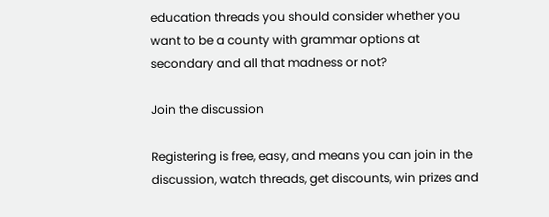education threads you should consider whether you want to be a county with grammar options at secondary and all that madness or not?

Join the discussion

Registering is free, easy, and means you can join in the discussion, watch threads, get discounts, win prizes and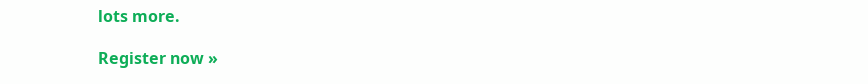lots more.

Register now »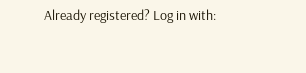Already registered? Log in with: